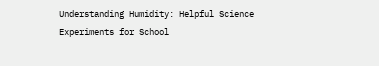Understanding Humidity: Helpful Science Experiments for School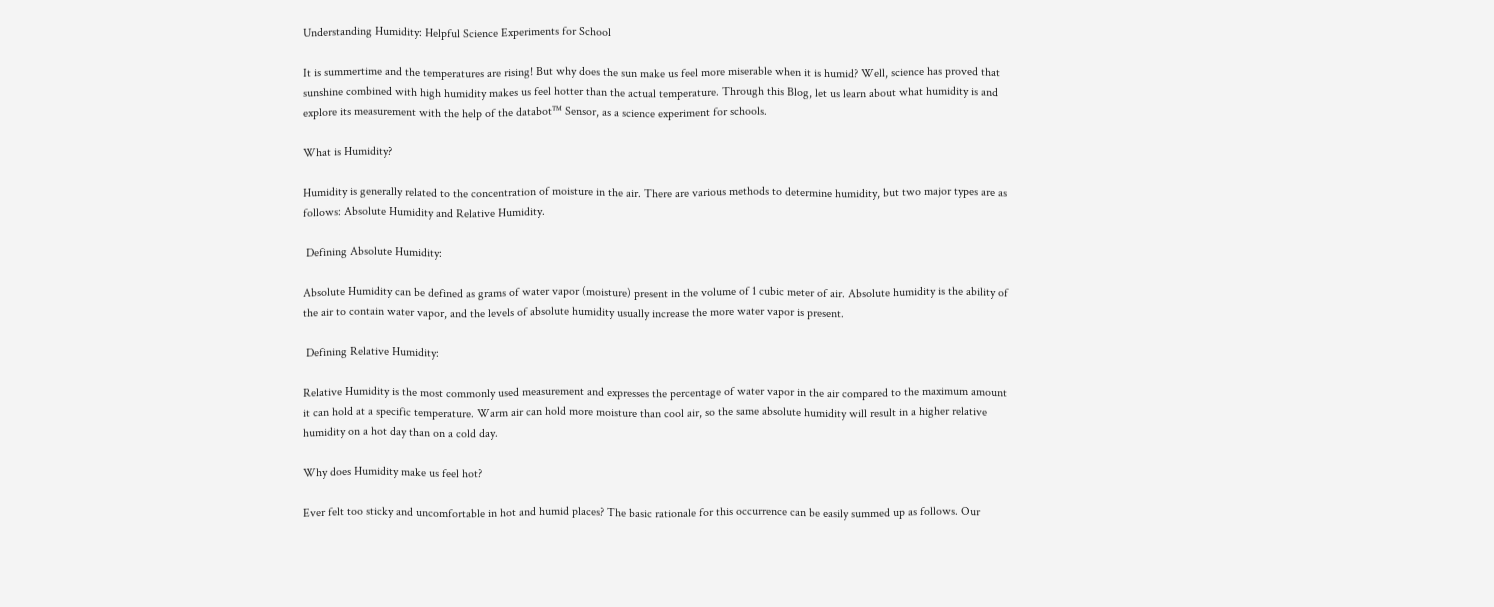Understanding Humidity: Helpful Science Experiments for School

It is summertime and the temperatures are rising! But why does the sun make us feel more miserable when it is humid? Well, science has proved that sunshine combined with high humidity makes us feel hotter than the actual temperature. Through this Blog, let us learn about what humidity is and explore its measurement with the help of the databot™ Sensor, as a science experiment for schools.

What is Humidity?

Humidity is generally related to the concentration of moisture in the air. There are various methods to determine humidity, but two major types are as follows: Absolute Humidity and Relative Humidity.

 Defining Absolute Humidity:

Absolute Humidity can be defined as grams of water vapor (moisture) present in the volume of 1 cubic meter of air. Absolute humidity is the ability of the air to contain water vapor, and the levels of absolute humidity usually increase the more water vapor is present.

 Defining Relative Humidity:

Relative Humidity is the most commonly used measurement and expresses the percentage of water vapor in the air compared to the maximum amount it can hold at a specific temperature. Warm air can hold more moisture than cool air, so the same absolute humidity will result in a higher relative humidity on a hot day than on a cold day.

Why does Humidity make us feel hot?

Ever felt too sticky and uncomfortable in hot and humid places? The basic rationale for this occurrence can be easily summed up as follows. Our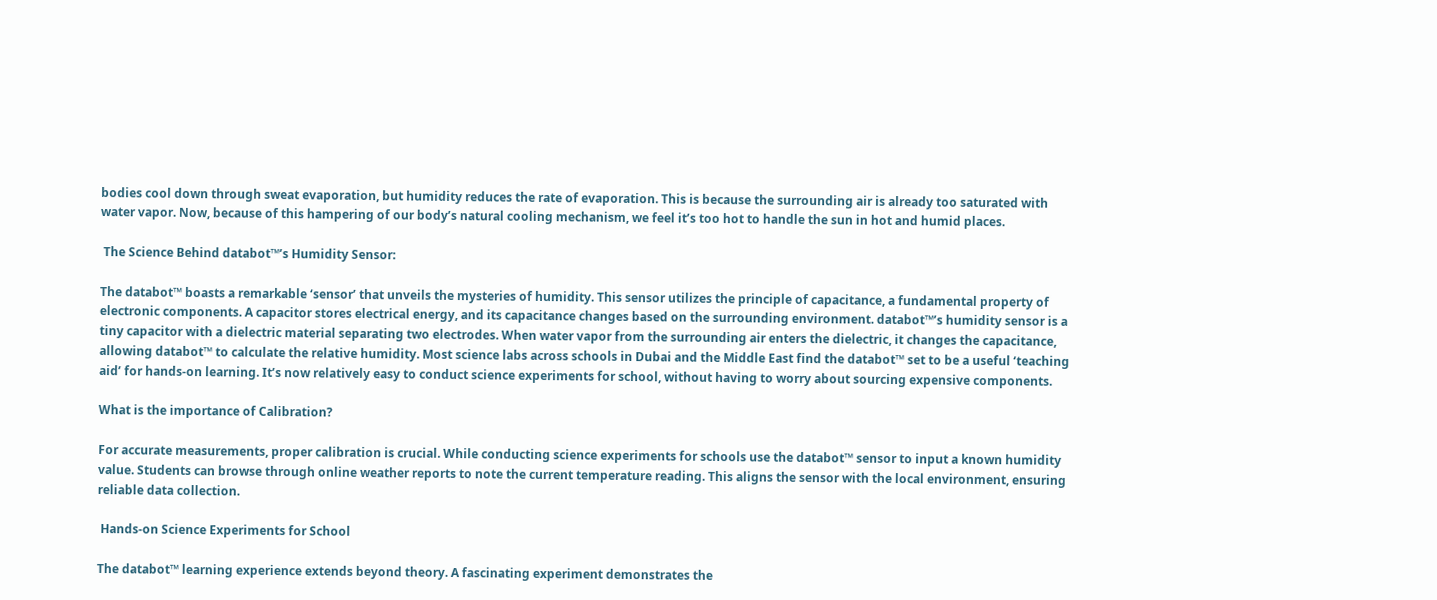bodies cool down through sweat evaporation, but humidity reduces the rate of evaporation. This is because the surrounding air is already too saturated with water vapor. Now, because of this hampering of our body’s natural cooling mechanism, we feel it’s too hot to handle the sun in hot and humid places.

 The Science Behind databot™’s Humidity Sensor:

The databot™ boasts a remarkable ‘sensor’ that unveils the mysteries of humidity. This sensor utilizes the principle of capacitance, a fundamental property of electronic components. A capacitor stores electrical energy, and its capacitance changes based on the surrounding environment. databot™’s humidity sensor is a tiny capacitor with a dielectric material separating two electrodes. When water vapor from the surrounding air enters the dielectric, it changes the capacitance, allowing databot™ to calculate the relative humidity. Most science labs across schools in Dubai and the Middle East find the databot™ set to be a useful ‘teaching aid’ for hands-on learning. It’s now relatively easy to conduct science experiments for school, without having to worry about sourcing expensive components.

What is the importance of Calibration?

For accurate measurements, proper calibration is crucial. While conducting science experiments for schools use the databot™ sensor to input a known humidity value. Students can browse through online weather reports to note the current temperature reading. This aligns the sensor with the local environment, ensuring reliable data collection.

 Hands-on Science Experiments for School

The databot™ learning experience extends beyond theory. A fascinating experiment demonstrates the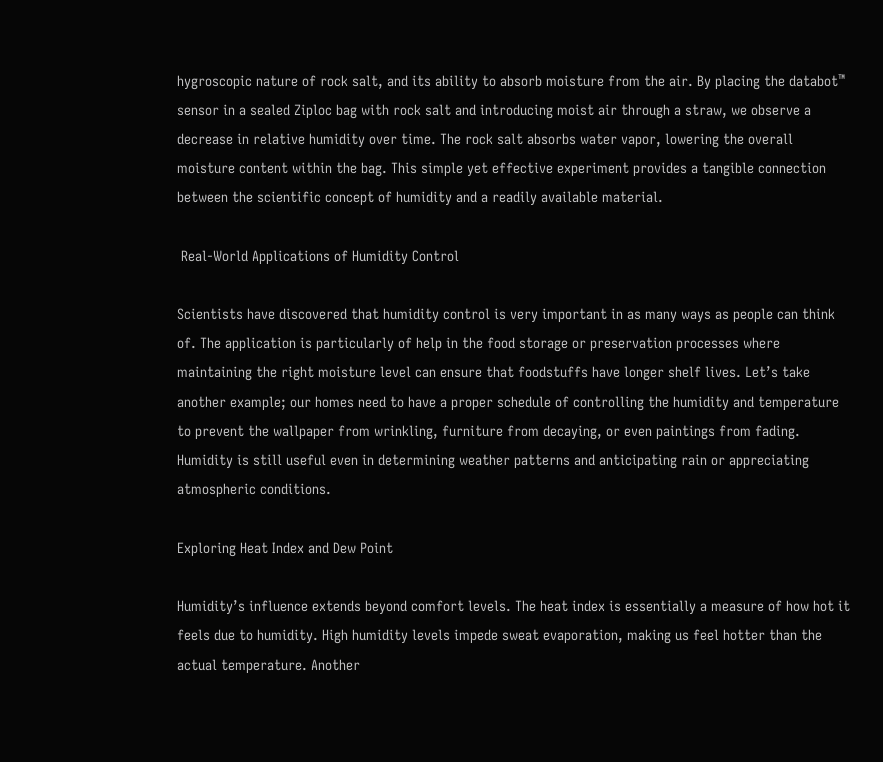hygroscopic nature of rock salt, and its ability to absorb moisture from the air. By placing the databot™ sensor in a sealed Ziploc bag with rock salt and introducing moist air through a straw, we observe a decrease in relative humidity over time. The rock salt absorbs water vapor, lowering the overall moisture content within the bag. This simple yet effective experiment provides a tangible connection between the scientific concept of humidity and a readily available material.

 Real-World Applications of Humidity Control

Scientists have discovered that humidity control is very important in as many ways as people can think of. The application is particularly of help in the food storage or preservation processes where maintaining the right moisture level can ensure that foodstuffs have longer shelf lives. Let’s take another example; our homes need to have a proper schedule of controlling the humidity and temperature to prevent the wallpaper from wrinkling, furniture from decaying, or even paintings from fading. Humidity is still useful even in determining weather patterns and anticipating rain or appreciating atmospheric conditions.

Exploring Heat Index and Dew Point

Humidity’s influence extends beyond comfort levels. The heat index is essentially a measure of how hot it feels due to humidity. High humidity levels impede sweat evaporation, making us feel hotter than the actual temperature. Another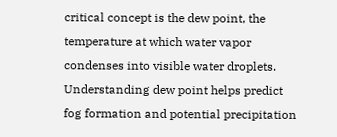critical concept is the dew point, the temperature at which water vapor condenses into visible water droplets. Understanding dew point helps predict fog formation and potential precipitation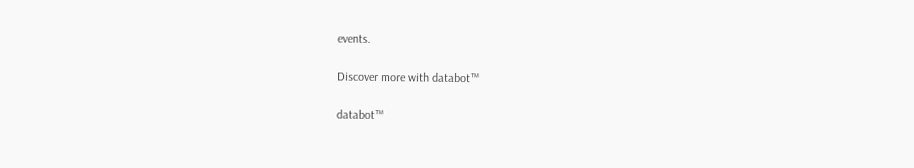events.

Discover more with databot™

databot™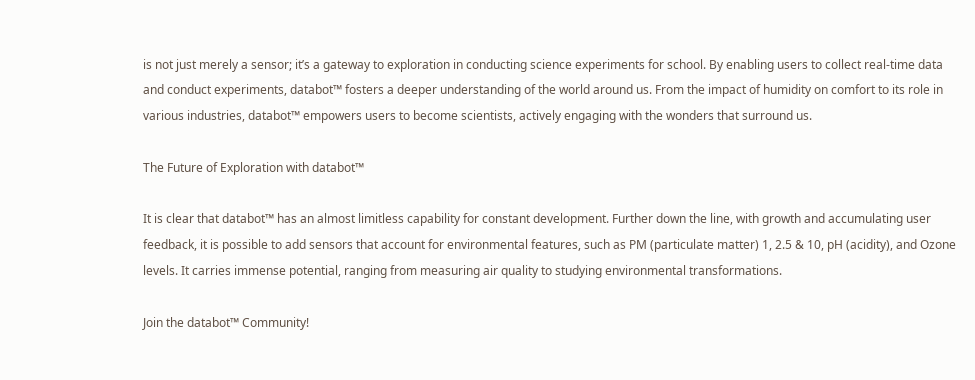is not just merely a sensor; it’s a gateway to exploration in conducting science experiments for school. By enabling users to collect real-time data and conduct experiments, databot™ fosters a deeper understanding of the world around us. From the impact of humidity on comfort to its role in various industries, databot™ empowers users to become scientists, actively engaging with the wonders that surround us.

The Future of Exploration with databot™

It is clear that databot™ has an almost limitless capability for constant development. Further down the line, with growth and accumulating user feedback, it is possible to add sensors that account for environmental features, such as PM (particulate matter) 1, 2.5 & 10, pH (acidity), and Ozone levels. It carries immense potential, ranging from measuring air quality to studying environmental transformations.

Join the databot™ Community!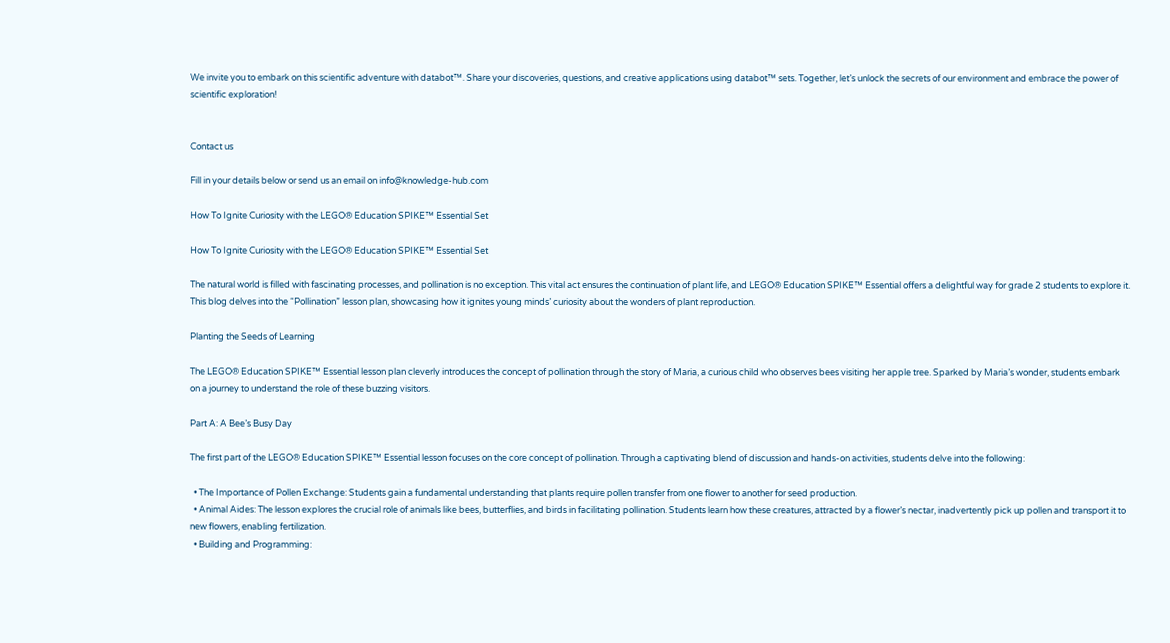We invite you to embark on this scientific adventure with databot™. Share your discoveries, questions, and creative applications using databot™ sets. Together, let’s unlock the secrets of our environment and embrace the power of scientific exploration!


Contact us

Fill in your details below or send us an email on info@knowledge-hub.com

How To Ignite Curiosity with the LEGO® Education SPIKE™ Essential Set

How To Ignite Curiosity with the LEGO® Education SPIKE™ Essential Set

The natural world is filled with fascinating processes, and pollination is no exception. This vital act ensures the continuation of plant life, and LEGO® Education SPIKE™ Essential offers a delightful way for grade 2 students to explore it. This blog delves into the “Pollination” lesson plan, showcasing how it ignites young minds’ curiosity about the wonders of plant reproduction.

Planting the Seeds of Learning

The LEGO® Education SPIKE™ Essential lesson plan cleverly introduces the concept of pollination through the story of Maria, a curious child who observes bees visiting her apple tree. Sparked by Maria’s wonder, students embark on a journey to understand the role of these buzzing visitors.

Part A: A Bee’s Busy Day

The first part of the LEGO® Education SPIKE™ Essential lesson focuses on the core concept of pollination. Through a captivating blend of discussion and hands-on activities, students delve into the following:

  • The Importance of Pollen Exchange: Students gain a fundamental understanding that plants require pollen transfer from one flower to another for seed production.
  • Animal Aides: The lesson explores the crucial role of animals like bees, butterflies, and birds in facilitating pollination. Students learn how these creatures, attracted by a flower’s nectar, inadvertently pick up pollen and transport it to new flowers, enabling fertilization.
  • Building and Programming: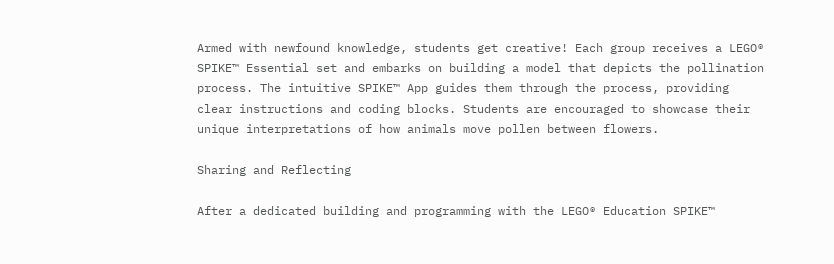Armed with newfound knowledge, students get creative! Each group receives a LEGO® SPIKE™ Essential set and embarks on building a model that depicts the pollination process. The intuitive SPIKE™ App guides them through the process, providing clear instructions and coding blocks. Students are encouraged to showcase their unique interpretations of how animals move pollen between flowers.

Sharing and Reflecting

After a dedicated building and programming with the LEGO® Education SPIKE™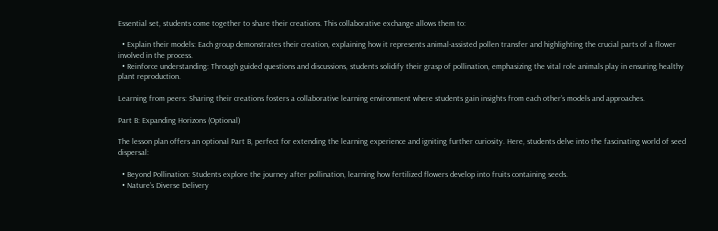Essential set, students come together to share their creations. This collaborative exchange allows them to:

  • Explain their models: Each group demonstrates their creation, explaining how it represents animal-assisted pollen transfer and highlighting the crucial parts of a flower involved in the process.
  • Reinforce understanding: Through guided questions and discussions, students solidify their grasp of pollination, emphasizing the vital role animals play in ensuring healthy plant reproduction.

Learning from peers: Sharing their creations fosters a collaborative learning environment where students gain insights from each other’s models and approaches.

Part B: Expanding Horizons (Optional)

The lesson plan offers an optional Part B, perfect for extending the learning experience and igniting further curiosity. Here, students delve into the fascinating world of seed dispersal:

  • Beyond Pollination: Students explore the journey after pollination, learning how fertilized flowers develop into fruits containing seeds.
  • Nature’s Diverse Delivery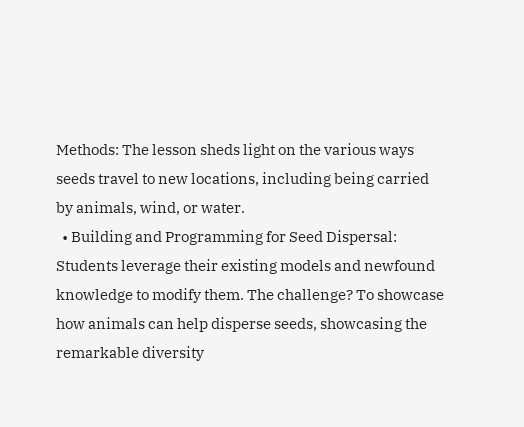Methods: The lesson sheds light on the various ways seeds travel to new locations, including being carried by animals, wind, or water.
  • Building and Programming for Seed Dispersal: Students leverage their existing models and newfound knowledge to modify them. The challenge? To showcase how animals can help disperse seeds, showcasing the remarkable diversity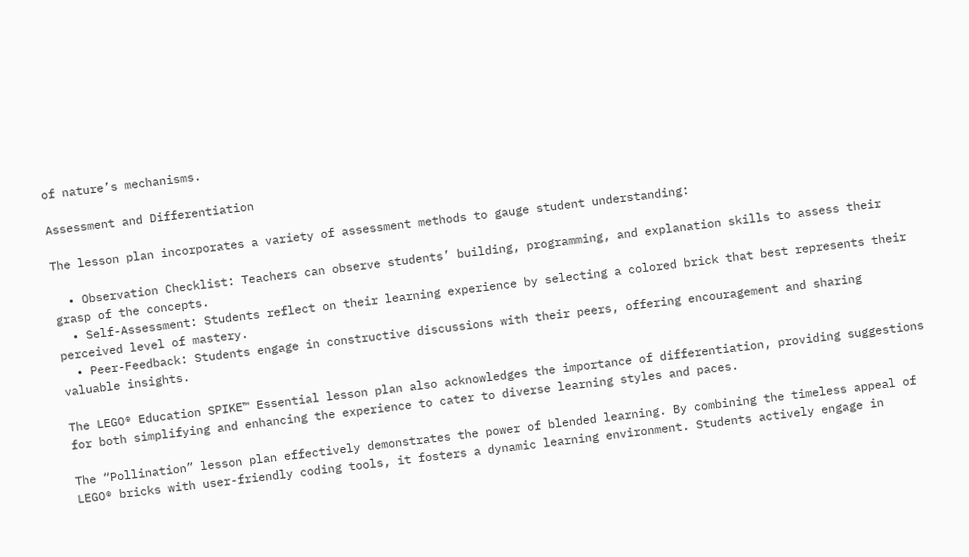of nature’s mechanisms.

Assessment and Differentiation

The lesson plan incorporates a variety of assessment methods to gauge student understanding:

  • Observation Checklist: Teachers can observe students’ building, programming, and explanation skills to assess their grasp of the concepts.
  • Self-Assessment: Students reflect on their learning experience by selecting a colored brick that best represents their perceived level of mastery.
  • Peer-Feedback: Students engage in constructive discussions with their peers, offering encouragement and sharing valuable insights.

The LEGO® Education SPIKE™ Essential lesson plan also acknowledges the importance of differentiation, providing suggestions for both simplifying and enhancing the experience to cater to diverse learning styles and paces.

The “Pollination” lesson plan effectively demonstrates the power of blended learning. By combining the timeless appeal of LEGO® bricks with user-friendly coding tools, it fosters a dynamic learning environment. Students actively engage in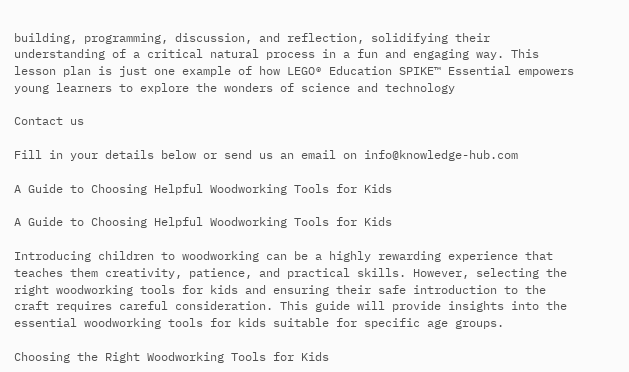building, programming, discussion, and reflection, solidifying their understanding of a critical natural process in a fun and engaging way. This lesson plan is just one example of how LEGO® Education SPIKE™ Essential empowers young learners to explore the wonders of science and technology

Contact us

Fill in your details below or send us an email on info@knowledge-hub.com

A Guide to Choosing Helpful Woodworking Tools for Kids

A Guide to Choosing Helpful Woodworking Tools for Kids

Introducing children to woodworking can be a highly rewarding experience that teaches them creativity, patience, and practical skills. However, selecting the right woodworking tools for kids and ensuring their safe introduction to the craft requires careful consideration. This guide will provide insights into the essential woodworking tools for kids suitable for specific age groups.

Choosing the Right Woodworking Tools for Kids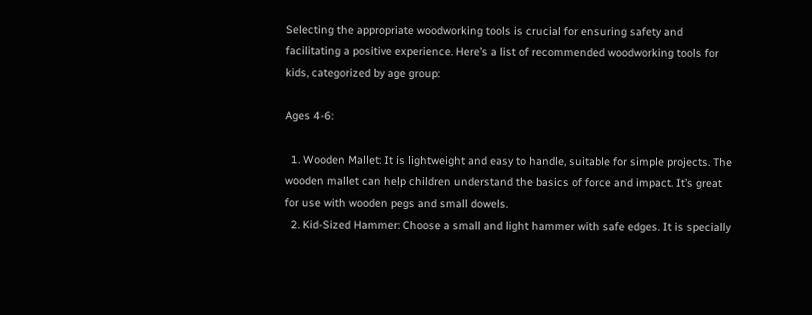Selecting the appropriate woodworking tools is crucial for ensuring safety and facilitating a positive experience. Here’s a list of recommended woodworking tools for kids, categorized by age group:

Ages 4-6:

  1. Wooden Mallet: It is lightweight and easy to handle, suitable for simple projects. The wooden mallet can help children understand the basics of force and impact. It’s great for use with wooden pegs and small dowels.
  2. Kid-Sized Hammer: Choose a small and light hammer with safe edges. It is specially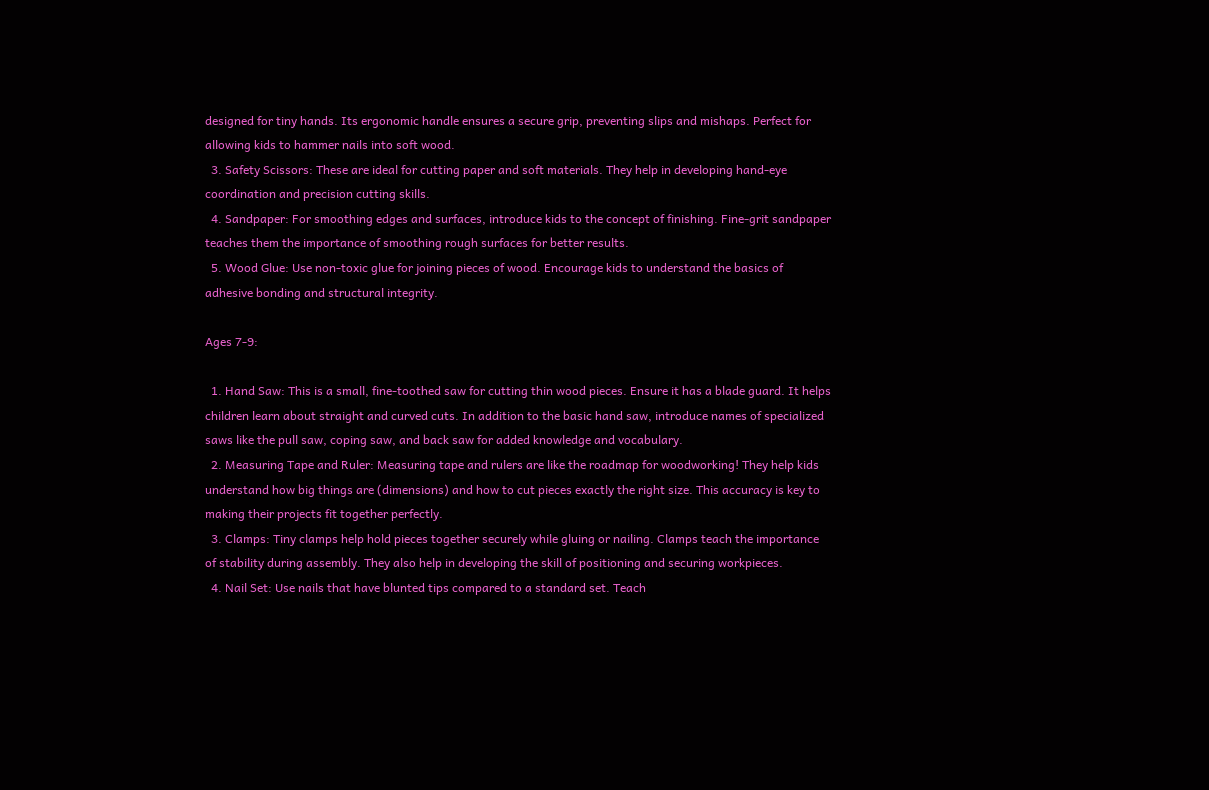designed for tiny hands. Its ergonomic handle ensures a secure grip, preventing slips and mishaps. Perfect for allowing kids to hammer nails into soft wood.
  3. Safety Scissors: These are ideal for cutting paper and soft materials. They help in developing hand-eye coordination and precision cutting skills.
  4. Sandpaper: For smoothing edges and surfaces, introduce kids to the concept of finishing. Fine-grit sandpaper teaches them the importance of smoothing rough surfaces for better results.
  5. Wood Glue: Use non-toxic glue for joining pieces of wood. Encourage kids to understand the basics of adhesive bonding and structural integrity.

Ages 7-9:

  1. Hand Saw: This is a small, fine-toothed saw for cutting thin wood pieces. Ensure it has a blade guard. It helps children learn about straight and curved cuts. In addition to the basic hand saw, introduce names of specialized saws like the pull saw, coping saw, and back saw for added knowledge and vocabulary.
  2. Measuring Tape and Ruler: Measuring tape and rulers are like the roadmap for woodworking! They help kids understand how big things are (dimensions) and how to cut pieces exactly the right size. This accuracy is key to making their projects fit together perfectly.
  3. Clamps: Tiny clamps help hold pieces together securely while gluing or nailing. Clamps teach the importance of stability during assembly. They also help in developing the skill of positioning and securing workpieces.
  4. Nail Set: Use nails that have blunted tips compared to a standard set. Teach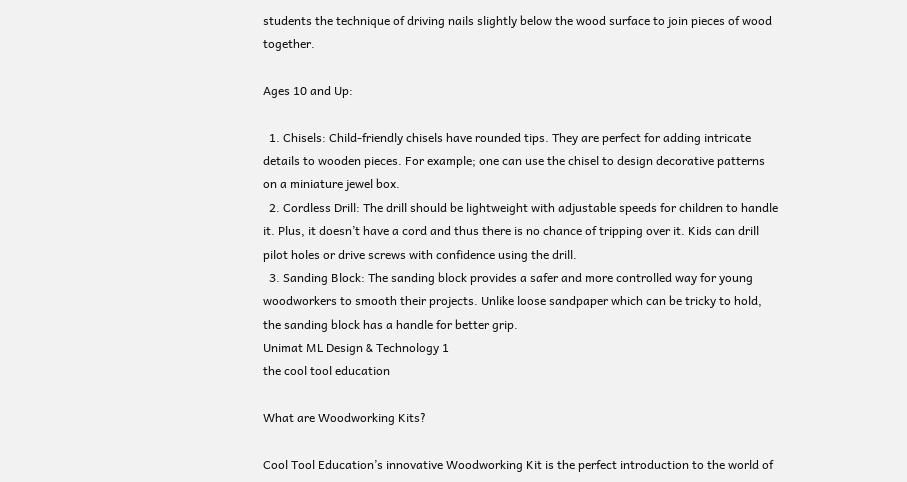students the technique of driving nails slightly below the wood surface to join pieces of wood together.

Ages 10 and Up:

  1. Chisels: Child-friendly chisels have rounded tips. They are perfect for adding intricate details to wooden pieces. For example; one can use the chisel to design decorative patterns on a miniature jewel box.
  2. Cordless Drill: The drill should be lightweight with adjustable speeds for children to handle it. Plus, it doesn’t have a cord and thus there is no chance of tripping over it. Kids can drill pilot holes or drive screws with confidence using the drill.
  3. Sanding Block: The sanding block provides a safer and more controlled way for young woodworkers to smooth their projects. Unlike loose sandpaper which can be tricky to hold, the sanding block has a handle for better grip.
Unimat ML Design & Technology 1
the cool tool education

What are Woodworking Kits?

Cool Tool Education’s innovative Woodworking Kit is the perfect introduction to the world of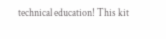technical education! This kit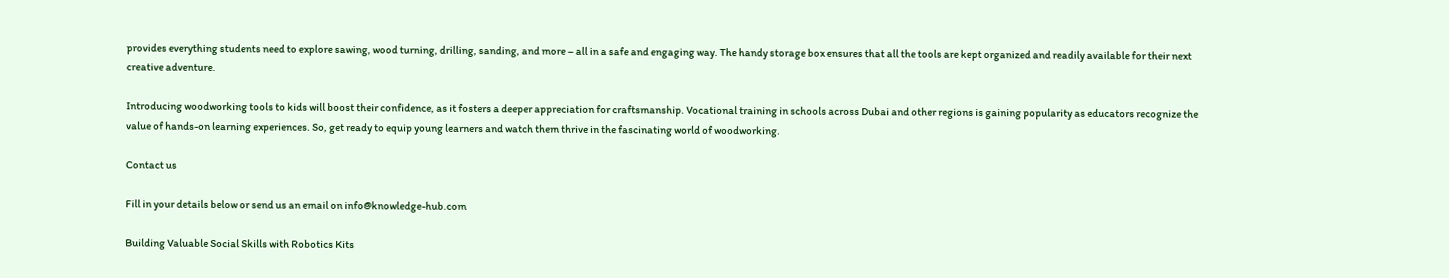provides everything students need to explore sawing, wood turning, drilling, sanding, and more – all in a safe and engaging way. The handy storage box ensures that all the tools are kept organized and readily available for their next creative adventure.

Introducing woodworking tools to kids will boost their confidence, as it fosters a deeper appreciation for craftsmanship. Vocational training in schools across Dubai and other regions is gaining popularity as educators recognize the value of hands-on learning experiences. So, get ready to equip young learners and watch them thrive in the fascinating world of woodworking.

Contact us

Fill in your details below or send us an email on info@knowledge-hub.com

Building Valuable Social Skills with Robotics Kits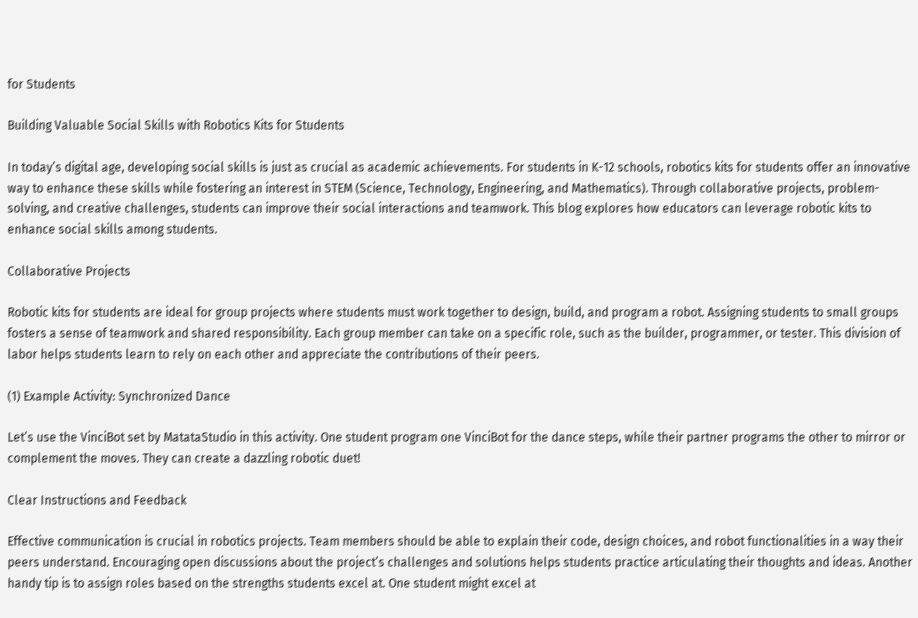for Students

Building Valuable Social Skills with Robotics Kits for Students

In today’s digital age, developing social skills is just as crucial as academic achievements. For students in K-12 schools, robotics kits for students offer an innovative way to enhance these skills while fostering an interest in STEM (Science, Technology, Engineering, and Mathematics). Through collaborative projects, problem-solving, and creative challenges, students can improve their social interactions and teamwork. This blog explores how educators can leverage robotic kits to enhance social skills among students.

Collaborative Projects

Robotic kits for students are ideal for group projects where students must work together to design, build, and program a robot. Assigning students to small groups fosters a sense of teamwork and shared responsibility. Each group member can take on a specific role, such as the builder, programmer, or tester. This division of labor helps students learn to rely on each other and appreciate the contributions of their peers.

(1) Example Activity: Synchronized Dance

Let’s use the VinciBot set by MatataStudio in this activity. One student program one VinciBot for the dance steps, while their partner programs the other to mirror or complement the moves. They can create a dazzling robotic duet!

Clear Instructions and Feedback

Effective communication is crucial in robotics projects. Team members should be able to explain their code, design choices, and robot functionalities in a way their peers understand. Encouraging open discussions about the project’s challenges and solutions helps students practice articulating their thoughts and ideas. Another handy tip is to assign roles based on the strengths students excel at. One student might excel at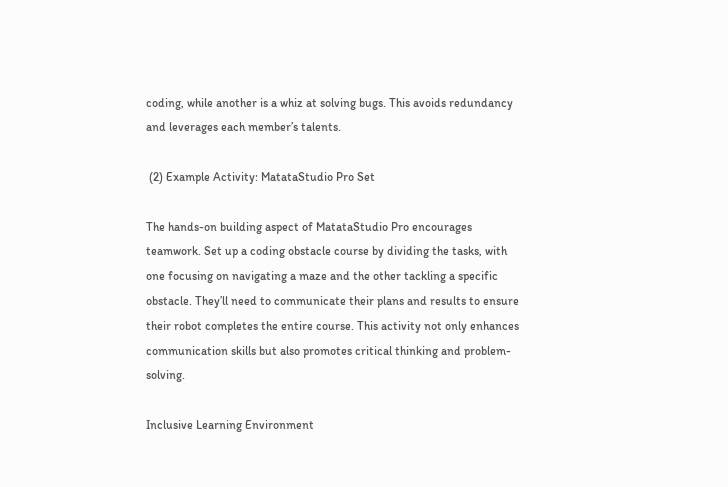coding, while another is a whiz at solving bugs. This avoids redundancy and leverages each member’s talents.

 (2) Example Activity: MatataStudio Pro Set

The hands-on building aspect of MatataStudio Pro encourages teamwork. Set up a coding obstacle course by dividing the tasks, with one focusing on navigating a maze and the other tackling a specific obstacle. They’ll need to communicate their plans and results to ensure their robot completes the entire course. This activity not only enhances communication skills but also promotes critical thinking and problem-solving.

Inclusive Learning Environment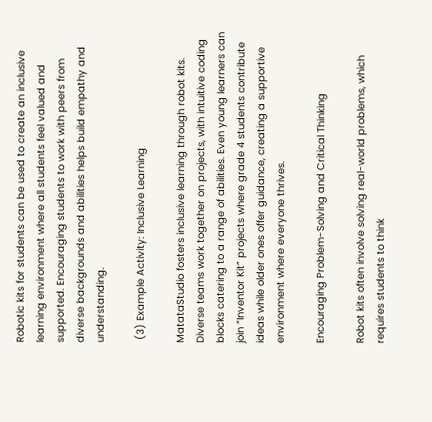Robotic kits for students can be used to create an inclusive learning environment where all students feel valued and supported. Encouraging students to work with peers from diverse backgrounds and abilities helps build empathy and understanding.

 (3) Example Activity: Inclusive Learning

MatataStudio fosters inclusive learning through robot kits. Diverse teams work together on projects, with intuitive coding blocks catering to a range of abilities. Even young learners can join “Inventor Kit” projects where grade 4 students contribute ideas while older ones offer guidance, creating a supportive environment where everyone thrives.

Encouraging Problem-Solving and Critical Thinking

Robot kits often involve solving real-world problems, which requires students to think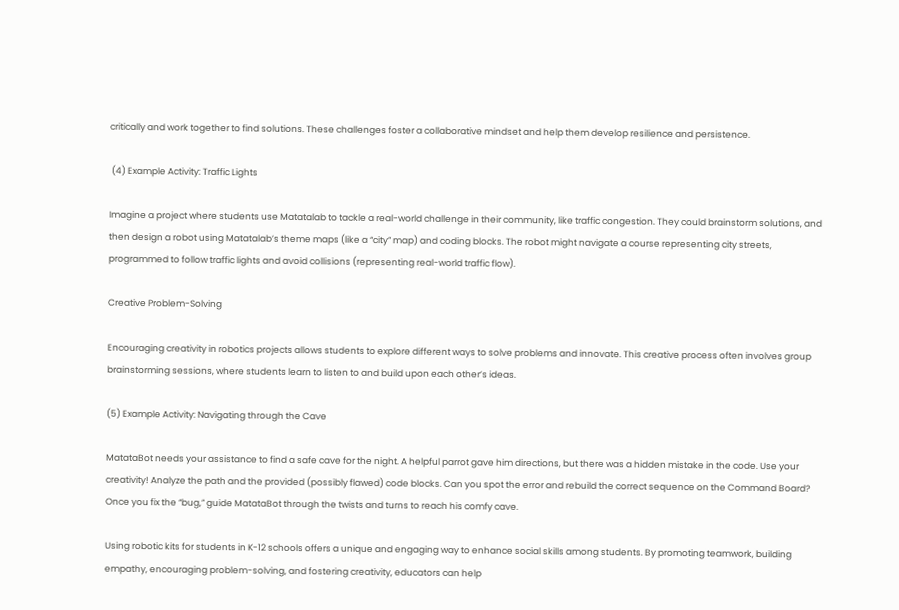critically and work together to find solutions. These challenges foster a collaborative mindset and help them develop resilience and persistence.

 (4) Example Activity: Traffic Lights

Imagine a project where students use Matatalab to tackle a real-world challenge in their community, like traffic congestion. They could brainstorm solutions, and then design a robot using Matatalab’s theme maps (like a “city” map) and coding blocks. The robot might navigate a course representing city streets, programmed to follow traffic lights and avoid collisions (representing real-world traffic flow).

Creative Problem-Solving

Encouraging creativity in robotics projects allows students to explore different ways to solve problems and innovate. This creative process often involves group brainstorming sessions, where students learn to listen to and build upon each other’s ideas.

(5) Example Activity: Navigating through the Cave

MatataBot needs your assistance to find a safe cave for the night. A helpful parrot gave him directions, but there was a hidden mistake in the code. Use your creativity! Analyze the path and the provided (possibly flawed) code blocks. Can you spot the error and rebuild the correct sequence on the Command Board? Once you fix the “bug,” guide MatataBot through the twists and turns to reach his comfy cave.

Using robotic kits for students in K-12 schools offers a unique and engaging way to enhance social skills among students. By promoting teamwork, building empathy, encouraging problem-solving, and fostering creativity, educators can help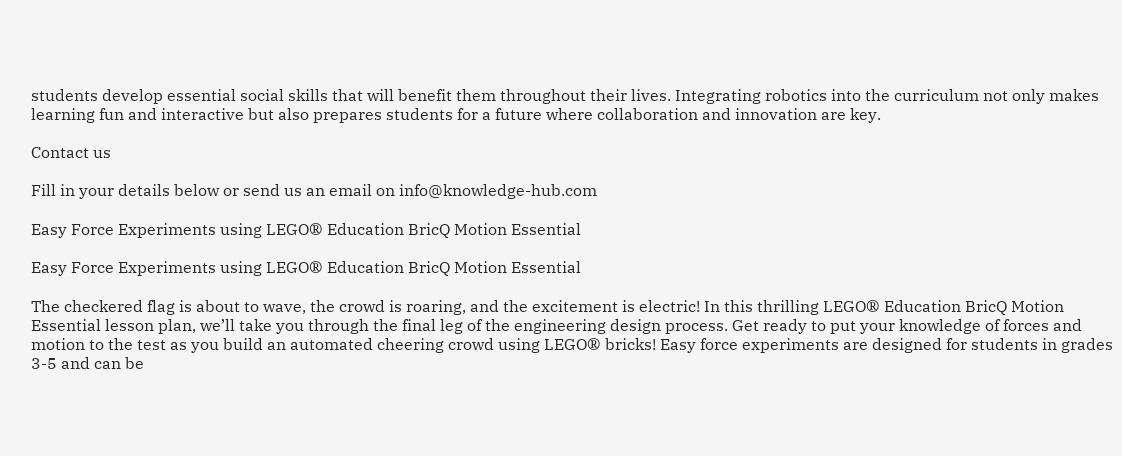students develop essential social skills that will benefit them throughout their lives. Integrating robotics into the curriculum not only makes learning fun and interactive but also prepares students for a future where collaboration and innovation are key.

Contact us

Fill in your details below or send us an email on info@knowledge-hub.com

Easy Force Experiments using LEGO® Education BricQ Motion Essential

Easy Force Experiments using LEGO® Education BricQ Motion Essential

The checkered flag is about to wave, the crowd is roaring, and the excitement is electric! In this thrilling LEGO® Education BricQ Motion Essential lesson plan, we’ll take you through the final leg of the engineering design process. Get ready to put your knowledge of forces and motion to the test as you build an automated cheering crowd using LEGO® bricks! Easy force experiments are designed for students in grades 3-5 and can be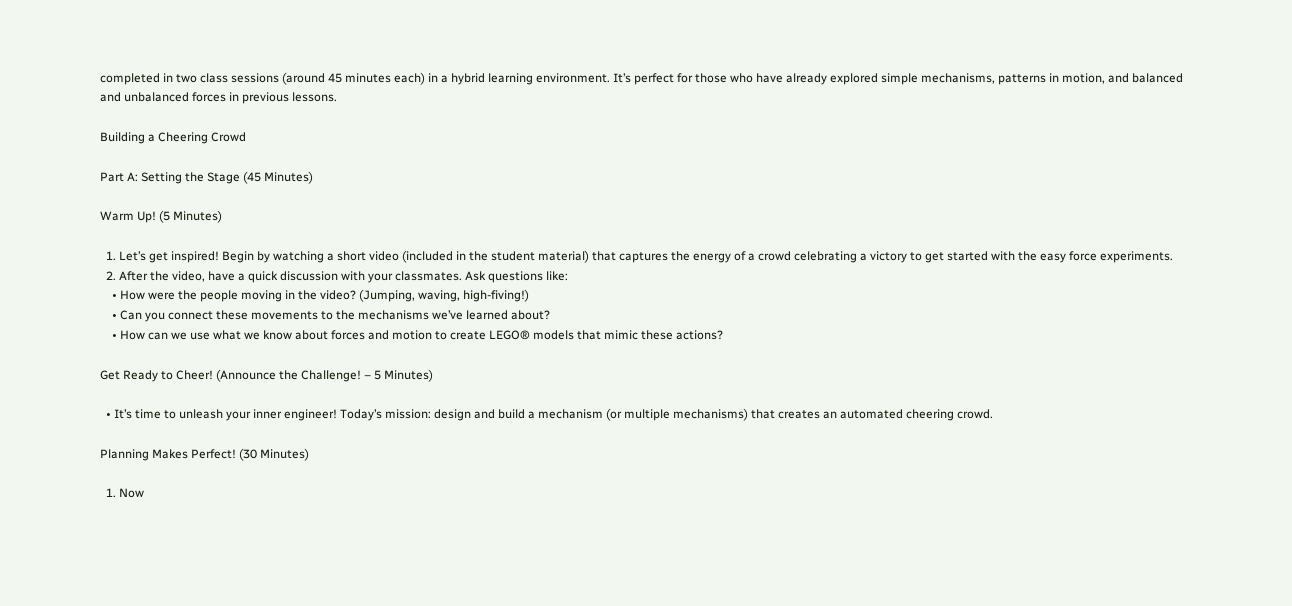completed in two class sessions (around 45 minutes each) in a hybrid learning environment. It’s perfect for those who have already explored simple mechanisms, patterns in motion, and balanced and unbalanced forces in previous lessons.

Building a Cheering Crowd

Part A: Setting the Stage (45 Minutes)

Warm Up! (5 Minutes)

  1. Let’s get inspired! Begin by watching a short video (included in the student material) that captures the energy of a crowd celebrating a victory to get started with the easy force experiments.
  2. After the video, have a quick discussion with your classmates. Ask questions like:
    • How were the people moving in the video? (Jumping, waving, high-fiving!)
    • Can you connect these movements to the mechanisms we’ve learned about?
    • How can we use what we know about forces and motion to create LEGO® models that mimic these actions?

Get Ready to Cheer! (Announce the Challenge! – 5 Minutes)

  • It’s time to unleash your inner engineer! Today’s mission: design and build a mechanism (or multiple mechanisms) that creates an automated cheering crowd.

Planning Makes Perfect! (30 Minutes)

  1. Now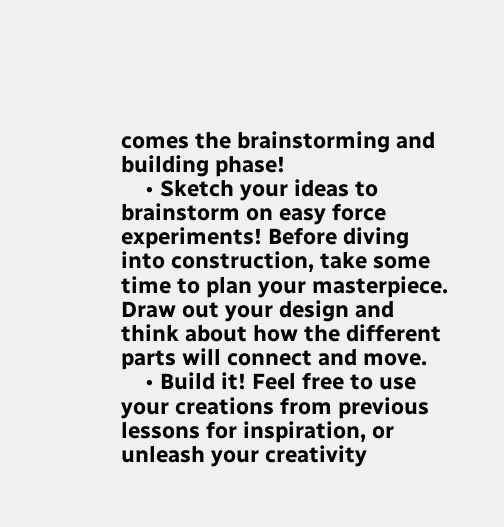comes the brainstorming and building phase!
    • Sketch your ideas to brainstorm on easy force experiments! Before diving into construction, take some time to plan your masterpiece. Draw out your design and think about how the different parts will connect and move.
    • Build it! Feel free to use your creations from previous lessons for inspiration, or unleash your creativity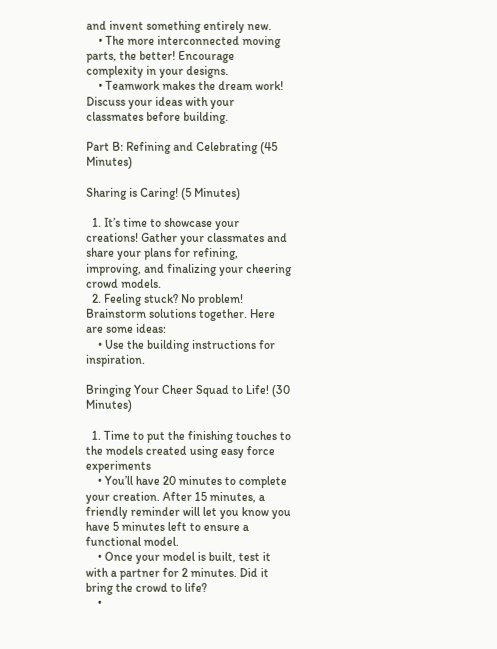and invent something entirely new.
    • The more interconnected moving parts, the better! Encourage complexity in your designs.
    • Teamwork makes the dream work! Discuss your ideas with your classmates before building.

Part B: Refining and Celebrating (45 Minutes)

Sharing is Caring! (5 Minutes)

  1. It’s time to showcase your creations! Gather your classmates and share your plans for refining, improving, and finalizing your cheering crowd models.
  2. Feeling stuck? No problem! Brainstorm solutions together. Here are some ideas:
    • Use the building instructions for inspiration.

Bringing Your Cheer Squad to Life! (30 Minutes)

  1. Time to put the finishing touches to the models created using easy force experiments
    • You’ll have 20 minutes to complete your creation. After 15 minutes, a friendly reminder will let you know you have 5 minutes left to ensure a functional model.
    • Once your model is built, test it with a partner for 2 minutes. Did it bring the crowd to life?
    •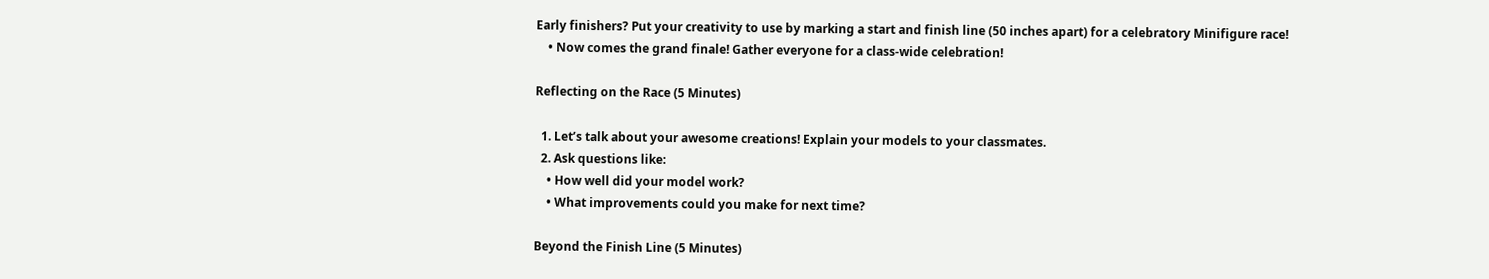Early finishers? Put your creativity to use by marking a start and finish line (50 inches apart) for a celebratory Minifigure race!
    • Now comes the grand finale! Gather everyone for a class-wide celebration!

Reflecting on the Race (5 Minutes)

  1. Let’s talk about your awesome creations! Explain your models to your classmates.
  2. Ask questions like:
    • How well did your model work?
    • What improvements could you make for next time?

Beyond the Finish Line (5 Minutes)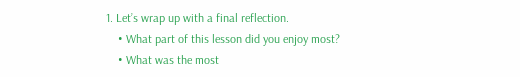1. Let’s wrap up with a final reflection.
    • What part of this lesson did you enjoy most?
    • What was the most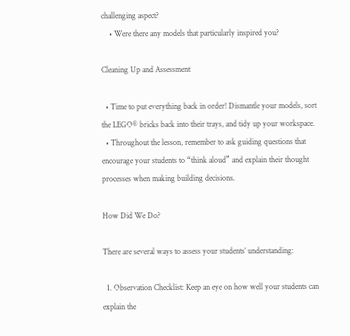challenging aspect?
    • Were there any models that particularly inspired you?

Cleaning Up and Assessment

  • Time to put everything back in order! Dismantle your models, sort the LEGO® bricks back into their trays, and tidy up your workspace.
  • Throughout the lesson, remember to ask guiding questions that encourage your students to “think aloud” and explain their thought processes when making building decisions.

How Did We Do?

There are several ways to assess your students’ understanding:

  1. Observation Checklist: Keep an eye on how well your students can explain the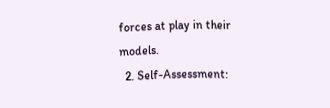forces at play in their models.
  2. Self-Assessment: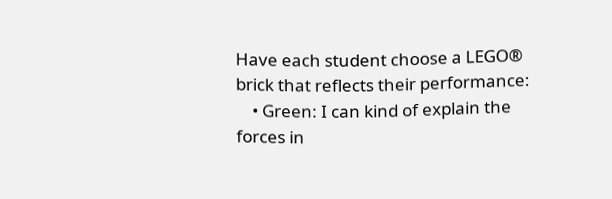Have each student choose a LEGO® brick that reflects their performance:
    • Green: I can kind of explain the forces in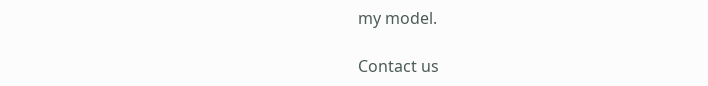my model.

Contact us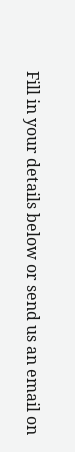Fill in your details below or send us an email on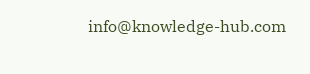info@knowledge-hub.com